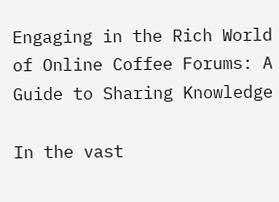Engaging in the Rich World of Online Coffee Forums: A Guide to Sharing Knowledge

In the vast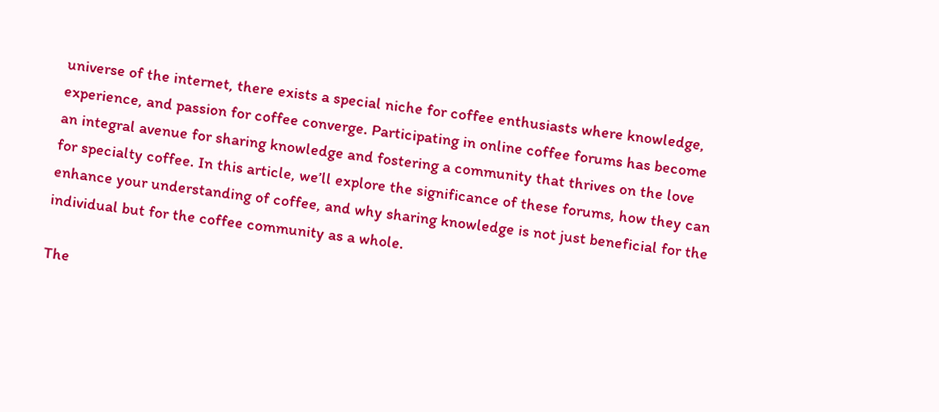universe of the internet, there exists a special niche for coffee enthusiasts where knowledge, experience, and passion for coffee converge. Participating in online coffee forums has become an integral avenue for sharing knowledge and fostering a community that thrives on the love for specialty coffee. In this article, we’ll explore the significance of these forums, how they can enhance your understanding of coffee, and why sharing knowledge is not just beneficial for the individual but for the coffee community as a whole.

The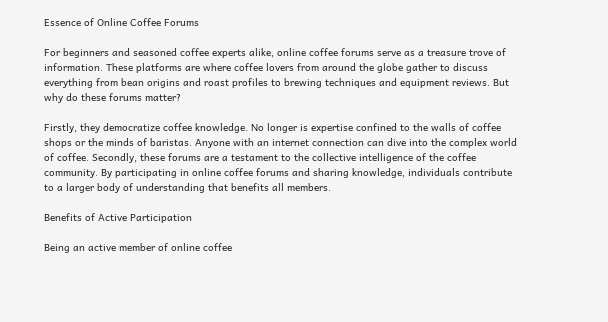Essence of Online Coffee Forums

For beginners and seasoned coffee experts alike, online coffee forums serve as a treasure trove of information. These platforms are where coffee lovers from around the globe gather to discuss everything from bean origins and roast profiles to brewing techniques and equipment reviews. But why do these forums matter?

Firstly, they democratize coffee knowledge. No longer is expertise confined to the walls of coffee shops or the minds of baristas. Anyone with an internet connection can dive into the complex world of coffee. Secondly, these forums are a testament to the collective intelligence of the coffee community. By participating in online coffee forums and sharing knowledge, individuals contribute to a larger body of understanding that benefits all members.

Benefits of Active Participation

Being an active member of online coffee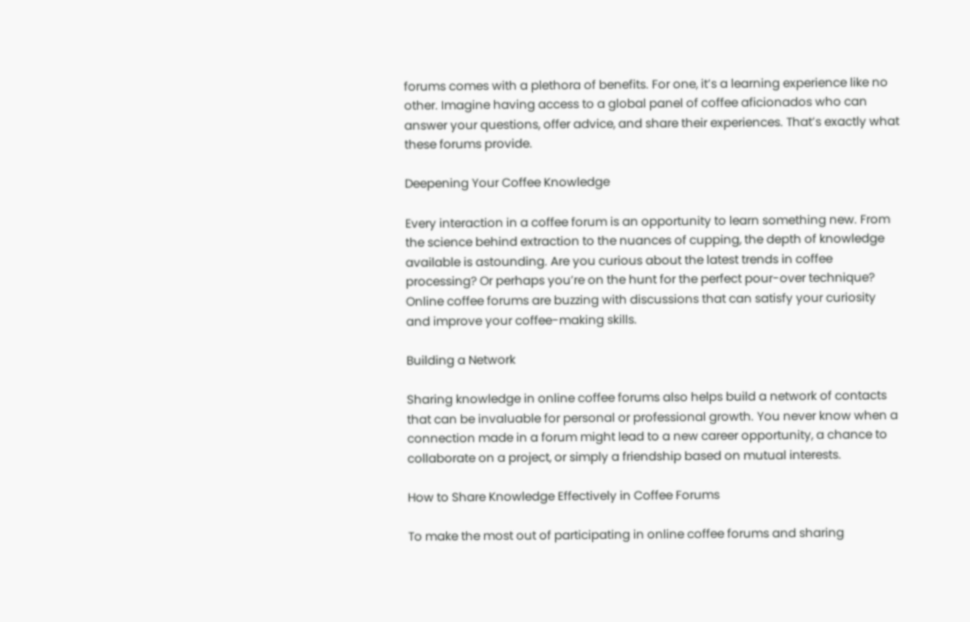forums comes with a plethora of benefits. For one, it’s a learning experience like no other. Imagine having access to a global panel of coffee aficionados who can answer your questions, offer advice, and share their experiences. That’s exactly what these forums provide.

Deepening Your Coffee Knowledge

Every interaction in a coffee forum is an opportunity to learn something new. From the science behind extraction to the nuances of cupping, the depth of knowledge available is astounding. Are you curious about the latest trends in coffee processing? Or perhaps you’re on the hunt for the perfect pour-over technique? Online coffee forums are buzzing with discussions that can satisfy your curiosity and improve your coffee-making skills.

Building a Network

Sharing knowledge in online coffee forums also helps build a network of contacts that can be invaluable for personal or professional growth. You never know when a connection made in a forum might lead to a new career opportunity, a chance to collaborate on a project, or simply a friendship based on mutual interests.

How to Share Knowledge Effectively in Coffee Forums

To make the most out of participating in online coffee forums and sharing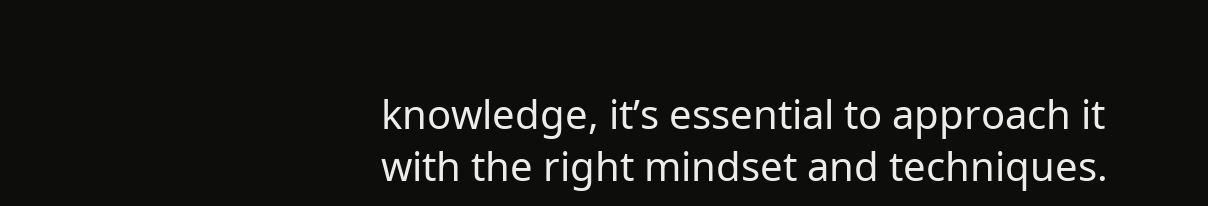knowledge, it’s essential to approach it with the right mindset and techniques.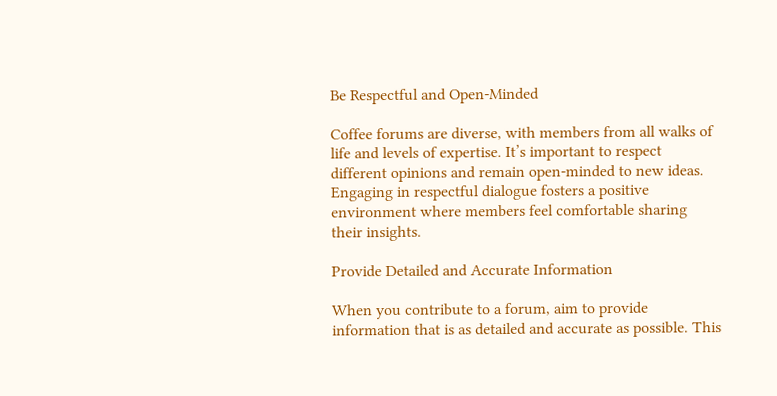Be Respectful and Open-Minded

Coffee forums are diverse, with members from all walks of life and levels of expertise. It’s important to respect different opinions and remain open-minded to new ideas. Engaging in respectful dialogue fosters a positive environment where members feel comfortable sharing their insights.

Provide Detailed and Accurate Information

When you contribute to a forum, aim to provide information that is as detailed and accurate as possible. This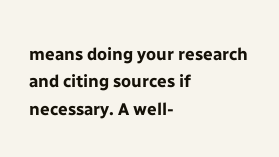means doing your research and citing sources if necessary. A well-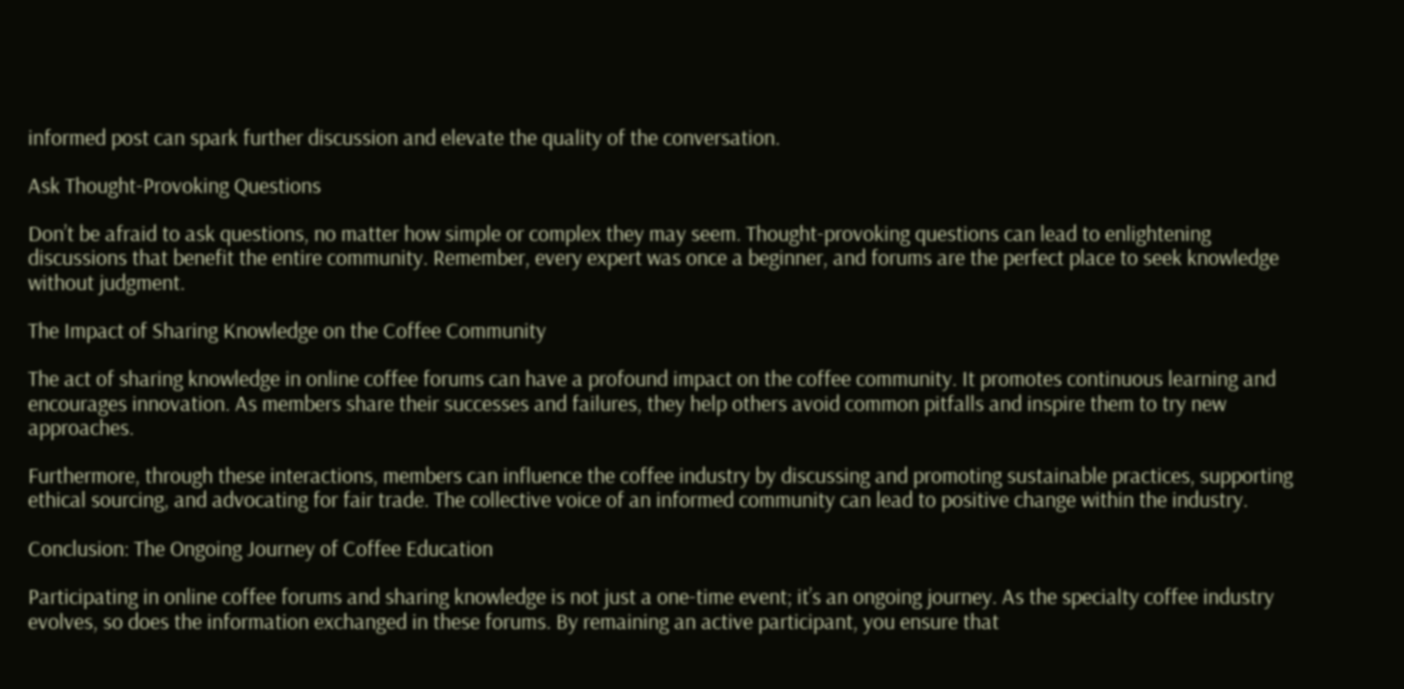informed post can spark further discussion and elevate the quality of the conversation.

Ask Thought-Provoking Questions

Don’t be afraid to ask questions, no matter how simple or complex they may seem. Thought-provoking questions can lead to enlightening discussions that benefit the entire community. Remember, every expert was once a beginner, and forums are the perfect place to seek knowledge without judgment.

The Impact of Sharing Knowledge on the Coffee Community

The act of sharing knowledge in online coffee forums can have a profound impact on the coffee community. It promotes continuous learning and encourages innovation. As members share their successes and failures, they help others avoid common pitfalls and inspire them to try new approaches.

Furthermore, through these interactions, members can influence the coffee industry by discussing and promoting sustainable practices, supporting ethical sourcing, and advocating for fair trade. The collective voice of an informed community can lead to positive change within the industry.

Conclusion: The Ongoing Journey of Coffee Education

Participating in online coffee forums and sharing knowledge is not just a one-time event; it’s an ongoing journey. As the specialty coffee industry evolves, so does the information exchanged in these forums. By remaining an active participant, you ensure that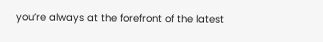you’re always at the forefront of the latest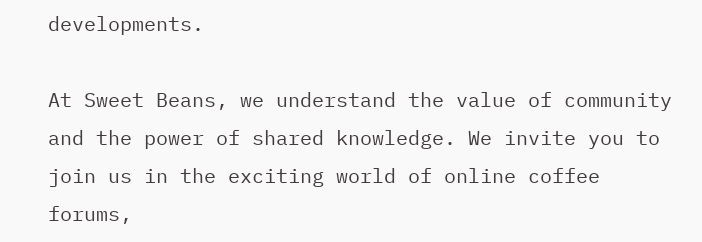developments.

At Sweet Beans, we understand the value of community and the power of shared knowledge. We invite you to join us in the exciting world of online coffee forums,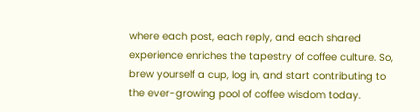where each post, each reply, and each shared experience enriches the tapestry of coffee culture. So, brew yourself a cup, log in, and start contributing to the ever-growing pool of coffee wisdom today.